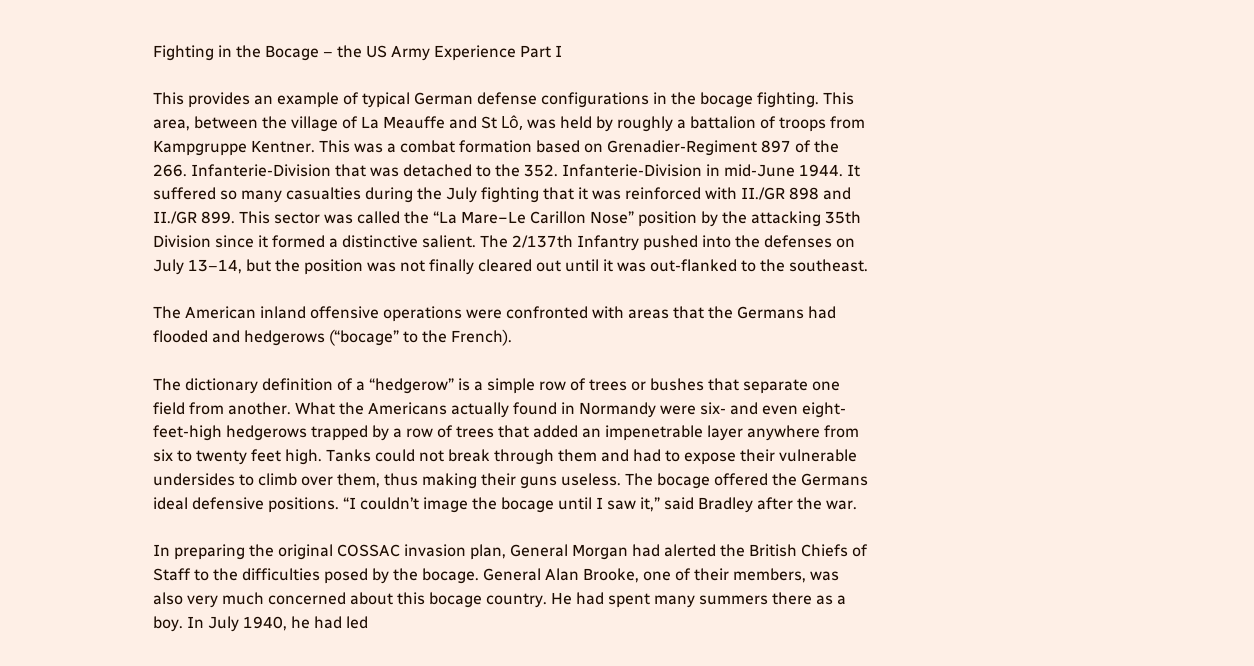Fighting in the Bocage – the US Army Experience Part I

This provides an example of typical German defense configurations in the bocage fighting. This area, between the village of La Meauffe and St Lô, was held by roughly a battalion of troops from Kampgruppe Kentner. This was a combat formation based on Grenadier-Regiment 897 of the 266. Infanterie-Division that was detached to the 352. Infanterie-Division in mid-June 1944. It suffered so many casualties during the July fighting that it was reinforced with II./GR 898 and II./GR 899. This sector was called the “La Mare−Le Carillon Nose” position by the attacking 35th Division since it formed a distinctive salient. The 2/137th Infantry pushed into the defenses on July 13–14, but the position was not finally cleared out until it was out-flanked to the southeast.

The American inland offensive operations were confronted with areas that the Germans had flooded and hedgerows (“bocage” to the French).

The dictionary definition of a “hedgerow” is a simple row of trees or bushes that separate one field from another. What the Americans actually found in Normandy were six- and even eight-feet-high hedgerows trapped by a row of trees that added an impenetrable layer anywhere from six to twenty feet high. Tanks could not break through them and had to expose their vulnerable undersides to climb over them, thus making their guns useless. The bocage offered the Germans ideal defensive positions. “I couldn’t image the bocage until I saw it,” said Bradley after the war.

In preparing the original COSSAC invasion plan, General Morgan had alerted the British Chiefs of Staff to the difficulties posed by the bocage. General Alan Brooke, one of their members, was also very much concerned about this bocage country. He had spent many summers there as a boy. In July 1940, he had led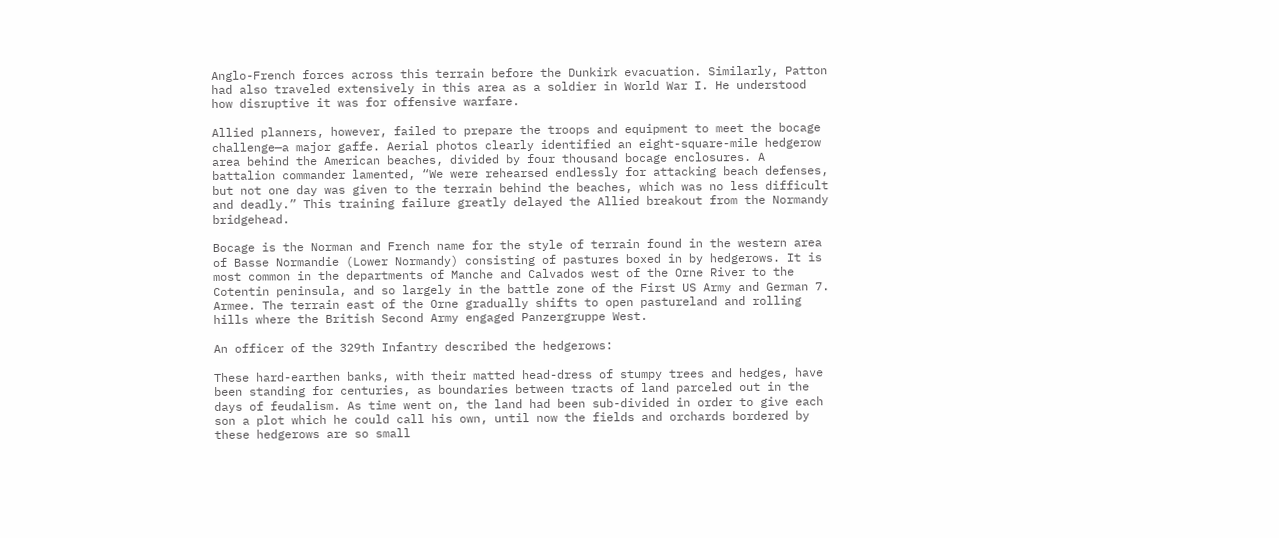Anglo-French forces across this terrain before the Dunkirk evacuation. Similarly, Patton had also traveled extensively in this area as a soldier in World War I. He understood how disruptive it was for offensive warfare.

Allied planners, however, failed to prepare the troops and equipment to meet the bocage challenge—a major gaffe. Aerial photos clearly identified an eight-square-mile hedgerow area behind the American beaches, divided by four thousand bocage enclosures. A battalion commander lamented, “We were rehearsed endlessly for attacking beach defenses, but not one day was given to the terrain behind the beaches, which was no less difficult and deadly.” This training failure greatly delayed the Allied breakout from the Normandy bridgehead.

Bocage is the Norman and French name for the style of terrain found in the western area of Basse Normandie (Lower Normandy) consisting of pastures boxed in by hedgerows. It is most common in the departments of Manche and Calvados west of the Orne River to the Cotentin peninsula, and so largely in the battle zone of the First US Army and German 7. Armee. The terrain east of the Orne gradually shifts to open pastureland and rolling hills where the British Second Army engaged Panzergruppe West.

An officer of the 329th Infantry described the hedgerows:

These hard-earthen banks, with their matted head-dress of stumpy trees and hedges, have been standing for centuries, as boundaries between tracts of land parceled out in the days of feudalism. As time went on, the land had been sub-divided in order to give each son a plot which he could call his own, until now the fields and orchards bordered by these hedgerows are so small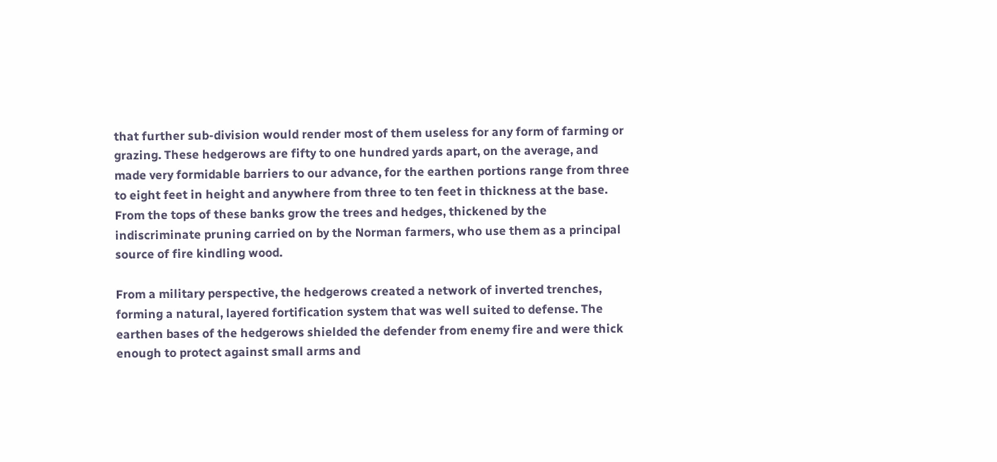that further sub-division would render most of them useless for any form of farming or grazing. These hedgerows are fifty to one hundred yards apart, on the average, and made very formidable barriers to our advance, for the earthen portions range from three to eight feet in height and anywhere from three to ten feet in thickness at the base. From the tops of these banks grow the trees and hedges, thickened by the indiscriminate pruning carried on by the Norman farmers, who use them as a principal source of fire kindling wood.

From a military perspective, the hedgerows created a network of inverted trenches, forming a natural, layered fortification system that was well suited to defense. The earthen bases of the hedgerows shielded the defender from enemy fire and were thick enough to protect against small arms and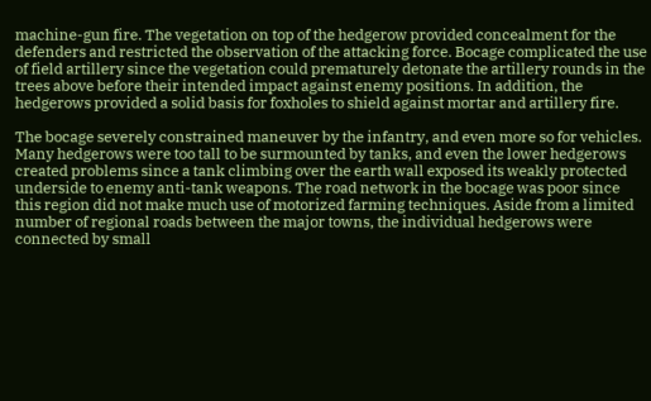machine-gun fire. The vegetation on top of the hedgerow provided concealment for the defenders and restricted the observation of the attacking force. Bocage complicated the use of field artillery since the vegetation could prematurely detonate the artillery rounds in the trees above before their intended impact against enemy positions. In addition, the hedgerows provided a solid basis for foxholes to shield against mortar and artillery fire.

The bocage severely constrained maneuver by the infantry, and even more so for vehicles. Many hedgerows were too tall to be surmounted by tanks, and even the lower hedgerows created problems since a tank climbing over the earth wall exposed its weakly protected underside to enemy anti-tank weapons. The road network in the bocage was poor since this region did not make much use of motorized farming techniques. Aside from a limited number of regional roads between the major towns, the individual hedgerows were connected by small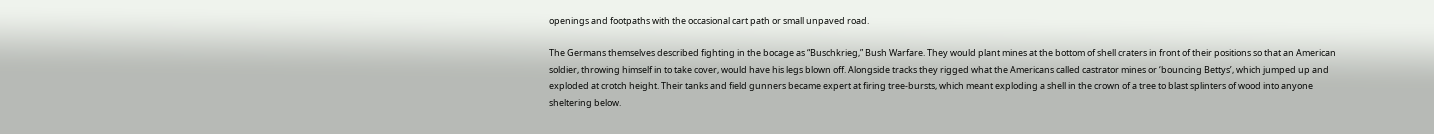openings and footpaths with the occasional cart path or small unpaved road.

The Germans themselves described fighting in the bocage as “Buschkrieg,” Bush Warfare. They would plant mines at the bottom of shell craters in front of their positions so that an American soldier, throwing himself in to take cover, would have his legs blown off. Alongside tracks they rigged what the Americans called castrator mines or ‘bouncing Bettys’, which jumped up and exploded at crotch height. Their tanks and field gunners became expert at firing tree-bursts, which meant exploding a shell in the crown of a tree to blast splinters of wood into anyone sheltering below.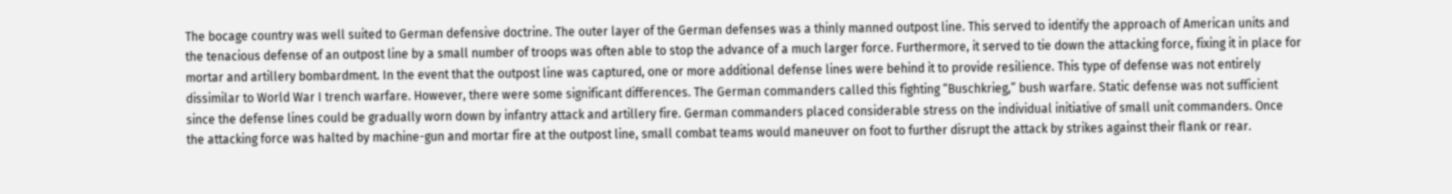The bocage country was well suited to German defensive doctrine. The outer layer of the German defenses was a thinly manned outpost line. This served to identify the approach of American units and the tenacious defense of an outpost line by a small number of troops was often able to stop the advance of a much larger force. Furthermore, it served to tie down the attacking force, fixing it in place for mortar and artillery bombardment. In the event that the outpost line was captured, one or more additional defense lines were behind it to provide resilience. This type of defense was not entirely dissimilar to World War I trench warfare. However, there were some significant differences. The German commanders called this fighting “Buschkrieg,” bush warfare. Static defense was not sufficient since the defense lines could be gradually worn down by infantry attack and artillery fire. German commanders placed considerable stress on the individual initiative of small unit commanders. Once the attacking force was halted by machine-gun and mortar fire at the outpost line, small combat teams would maneuver on foot to further disrupt the attack by strikes against their flank or rear.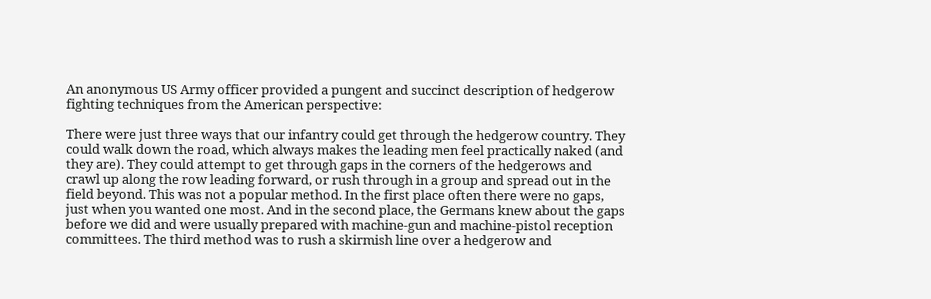An anonymous US Army officer provided a pungent and succinct description of hedgerow fighting techniques from the American perspective:

There were just three ways that our infantry could get through the hedgerow country. They could walk down the road, which always makes the leading men feel practically naked (and they are). They could attempt to get through gaps in the corners of the hedgerows and crawl up along the row leading forward, or rush through in a group and spread out in the field beyond. This was not a popular method. In the first place often there were no gaps, just when you wanted one most. And in the second place, the Germans knew about the gaps before we did and were usually prepared with machine-gun and machine-pistol reception committees. The third method was to rush a skirmish line over a hedgerow and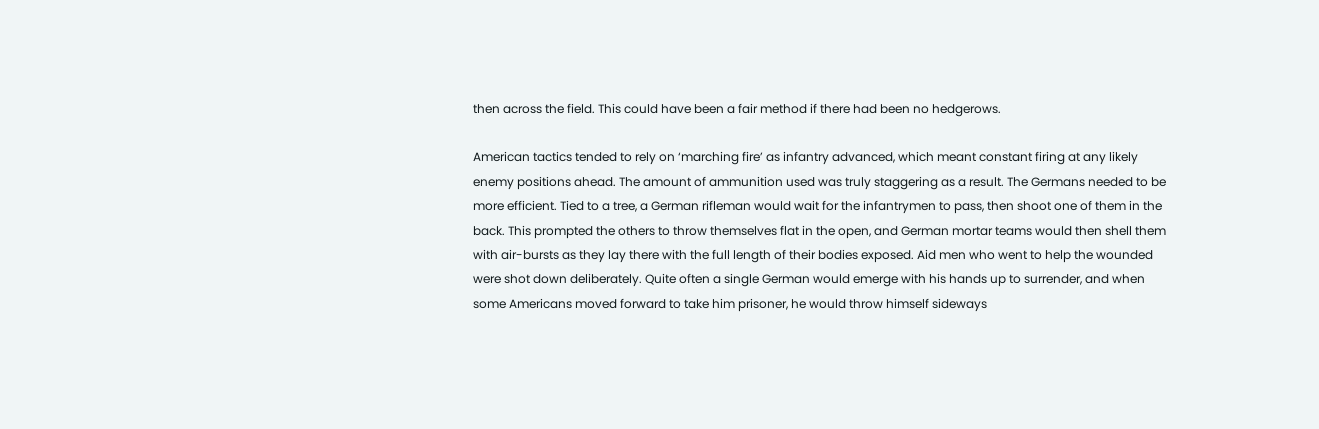then across the field. This could have been a fair method if there had been no hedgerows.

American tactics tended to rely on ‘marching fire’ as infantry advanced, which meant constant firing at any likely enemy positions ahead. The amount of ammunition used was truly staggering as a result. The Germans needed to be more efficient. Tied to a tree, a German rifleman would wait for the infantrymen to pass, then shoot one of them in the back. This prompted the others to throw themselves flat in the open, and German mortar teams would then shell them with air-bursts as they lay there with the full length of their bodies exposed. Aid men who went to help the wounded were shot down deliberately. Quite often a single German would emerge with his hands up to surrender, and when some Americans moved forward to take him prisoner, he would throw himself sideways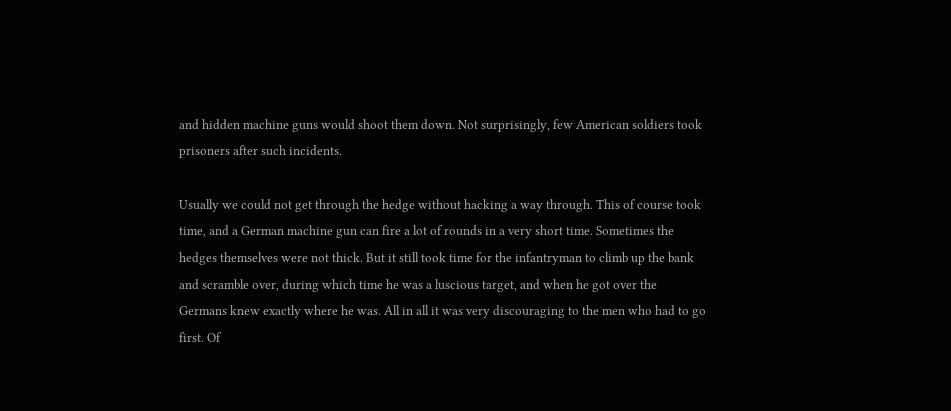and hidden machine guns would shoot them down. Not surprisingly, few American soldiers took prisoners after such incidents.

Usually we could not get through the hedge without hacking a way through. This of course took time, and a German machine gun can fire a lot of rounds in a very short time. Sometimes the hedges themselves were not thick. But it still took time for the infantryman to climb up the bank and scramble over, during which time he was a luscious target, and when he got over the Germans knew exactly where he was. All in all it was very discouraging to the men who had to go first. Of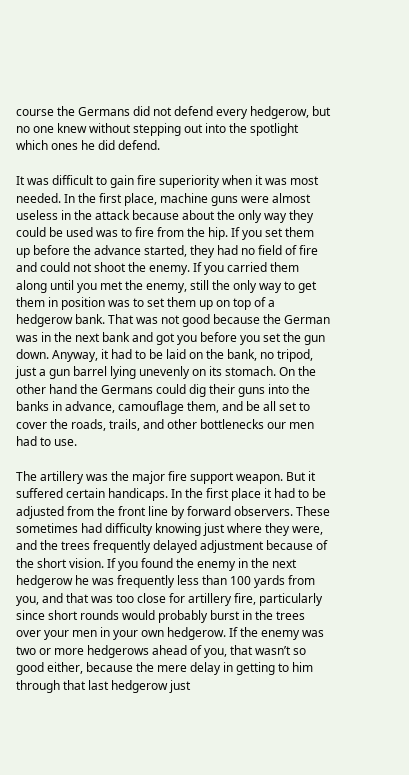course the Germans did not defend every hedgerow, but no one knew without stepping out into the spotlight which ones he did defend.

It was difficult to gain fire superiority when it was most needed. In the first place, machine guns were almost useless in the attack because about the only way they could be used was to fire from the hip. If you set them up before the advance started, they had no field of fire and could not shoot the enemy. If you carried them along until you met the enemy, still the only way to get them in position was to set them up on top of a hedgerow bank. That was not good because the German was in the next bank and got you before you set the gun down. Anyway, it had to be laid on the bank, no tripod, just a gun barrel lying unevenly on its stomach. On the other hand the Germans could dig their guns into the banks in advance, camouflage them, and be all set to cover the roads, trails, and other bottlenecks our men had to use.

The artillery was the major fire support weapon. But it suffered certain handicaps. In the first place it had to be adjusted from the front line by forward observers. These sometimes had difficulty knowing just where they were, and the trees frequently delayed adjustment because of the short vision. If you found the enemy in the next hedgerow he was frequently less than 100 yards from you, and that was too close for artillery fire, particularly since short rounds would probably burst in the trees over your men in your own hedgerow. If the enemy was two or more hedgerows ahead of you, that wasn’t so good either, because the mere delay in getting to him through that last hedgerow just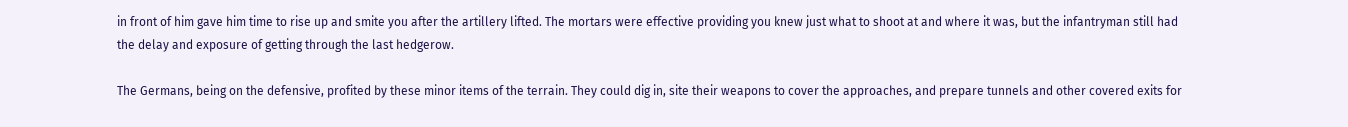in front of him gave him time to rise up and smite you after the artillery lifted. The mortars were effective providing you knew just what to shoot at and where it was, but the infantryman still had the delay and exposure of getting through the last hedgerow.

The Germans, being on the defensive, profited by these minor items of the terrain. They could dig in, site their weapons to cover the approaches, and prepare tunnels and other covered exits for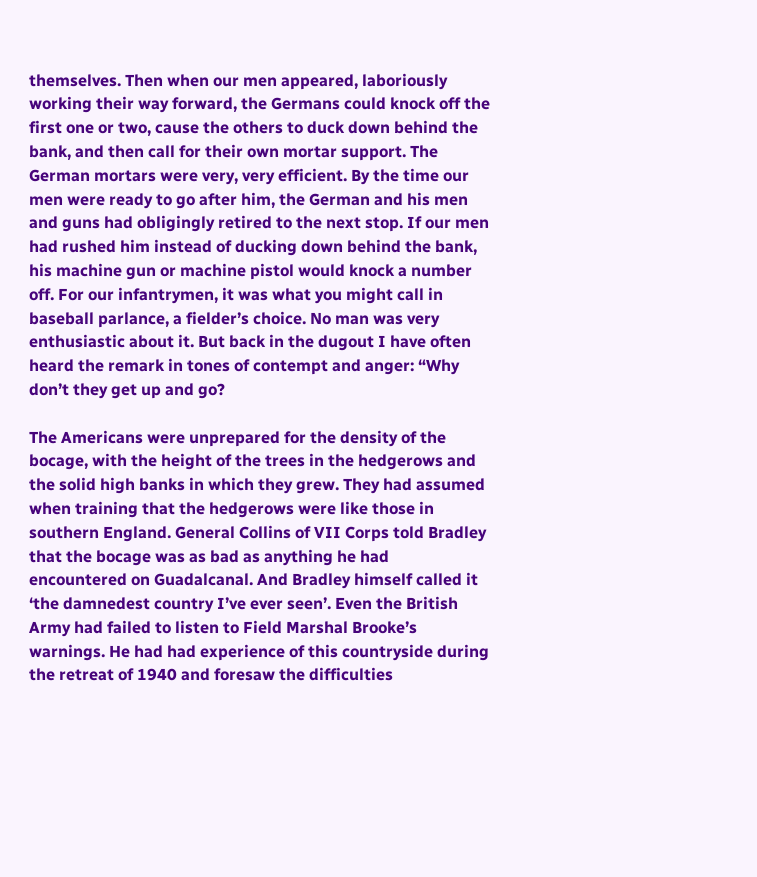themselves. Then when our men appeared, laboriously working their way forward, the Germans could knock off the first one or two, cause the others to duck down behind the bank, and then call for their own mortar support. The German mortars were very, very efficient. By the time our men were ready to go after him, the German and his men and guns had obligingly retired to the next stop. If our men had rushed him instead of ducking down behind the bank, his machine gun or machine pistol would knock a number off. For our infantrymen, it was what you might call in baseball parlance, a fielder’s choice. No man was very enthusiastic about it. But back in the dugout I have often heard the remark in tones of contempt and anger: “Why don’t they get up and go?

The Americans were unprepared for the density of the bocage, with the height of the trees in the hedgerows and the solid high banks in which they grew. They had assumed when training that the hedgerows were like those in southern England. General Collins of VII Corps told Bradley that the bocage was as bad as anything he had encountered on Guadalcanal. And Bradley himself called it ‘the damnedest country I’ve ever seen’. Even the British Army had failed to listen to Field Marshal Brooke’s warnings. He had had experience of this countryside during the retreat of 1940 and foresaw the difficulties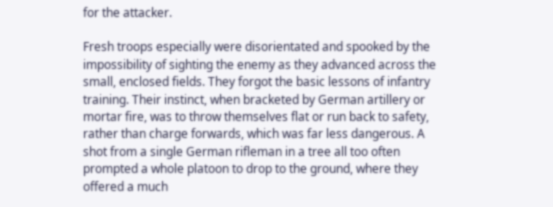for the attacker.

Fresh troops especially were disorientated and spooked by the impossibility of sighting the enemy as they advanced across the small, enclosed fields. They forgot the basic lessons of infantry training. Their instinct, when bracketed by German artillery or mortar fire, was to throw themselves flat or run back to safety, rather than charge forwards, which was far less dangerous. A shot from a single German rifleman in a tree all too often prompted a whole platoon to drop to the ground, where they offered a much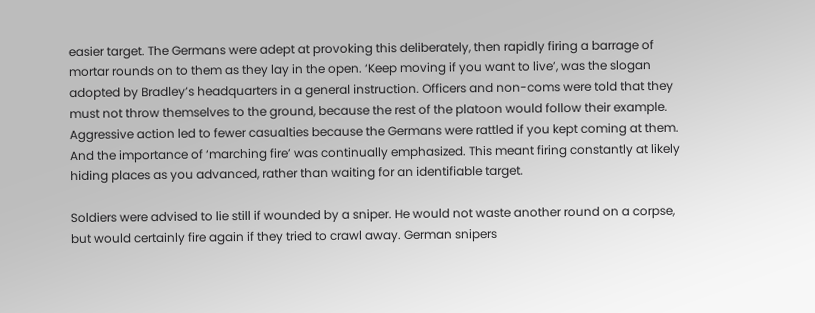easier target. The Germans were adept at provoking this deliberately, then rapidly firing a barrage of mortar rounds on to them as they lay in the open. ‘Keep moving if you want to live’, was the slogan adopted by Bradley’s headquarters in a general instruction. Officers and non-coms were told that they must not throw themselves to the ground, because the rest of the platoon would follow their example. Aggressive action led to fewer casualties because the Germans were rattled if you kept coming at them. And the importance of ‘marching fire’ was continually emphasized. This meant firing constantly at likely hiding places as you advanced, rather than waiting for an identifiable target.

Soldiers were advised to lie still if wounded by a sniper. He would not waste another round on a corpse, but would certainly fire again if they tried to crawl away. German snipers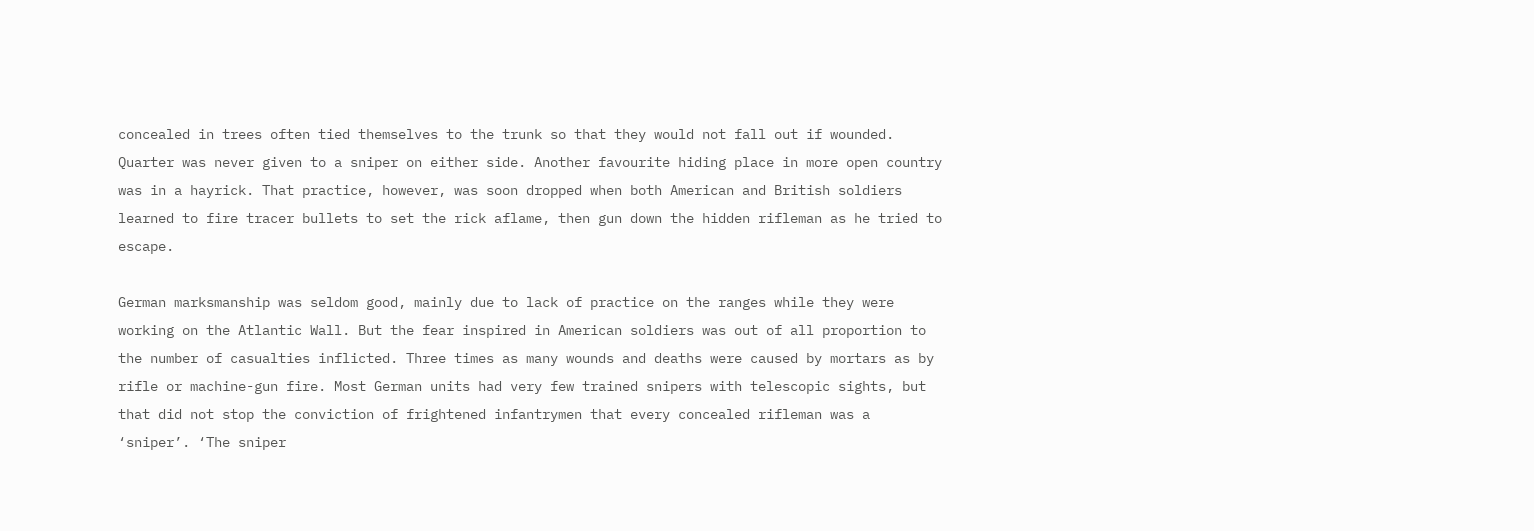concealed in trees often tied themselves to the trunk so that they would not fall out if wounded. Quarter was never given to a sniper on either side. Another favourite hiding place in more open country was in a hayrick. That practice, however, was soon dropped when both American and British soldiers learned to fire tracer bullets to set the rick aflame, then gun down the hidden rifleman as he tried to escape.

German marksmanship was seldom good, mainly due to lack of practice on the ranges while they were working on the Atlantic Wall. But the fear inspired in American soldiers was out of all proportion to the number of casualties inflicted. Three times as many wounds and deaths were caused by mortars as by rifle or machine-gun fire. Most German units had very few trained snipers with telescopic sights, but that did not stop the conviction of frightened infantrymen that every concealed rifleman was a ‘sniper’. ‘The sniper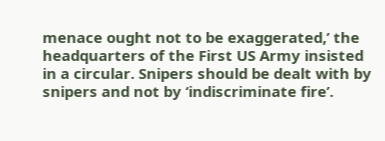menace ought not to be exaggerated,’ the headquarters of the First US Army insisted in a circular. Snipers should be dealt with by snipers and not by ‘indiscriminate fire’.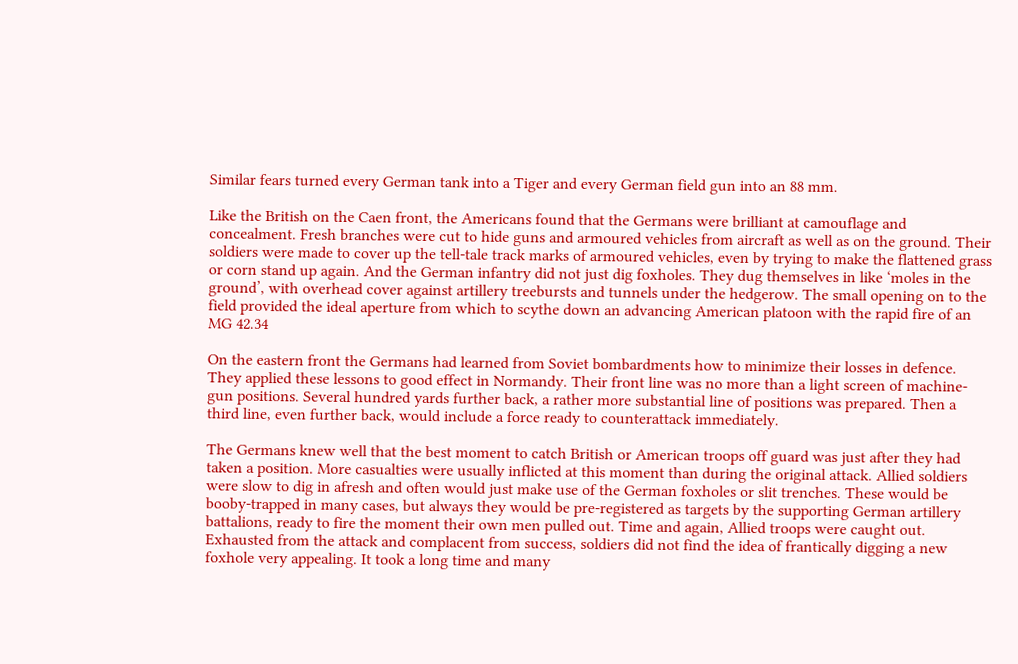Similar fears turned every German tank into a Tiger and every German field gun into an 88 mm.

Like the British on the Caen front, the Americans found that the Germans were brilliant at camouflage and concealment. Fresh branches were cut to hide guns and armoured vehicles from aircraft as well as on the ground. Their soldiers were made to cover up the tell-tale track marks of armoured vehicles, even by trying to make the flattened grass or corn stand up again. And the German infantry did not just dig foxholes. They dug themselves in like ‘moles in the ground’, with overhead cover against artillery treebursts and tunnels under the hedgerow. The small opening on to the field provided the ideal aperture from which to scythe down an advancing American platoon with the rapid fire of an MG 42.34

On the eastern front the Germans had learned from Soviet bombardments how to minimize their losses in defence. They applied these lessons to good effect in Normandy. Their front line was no more than a light screen of machine-gun positions. Several hundred yards further back, a rather more substantial line of positions was prepared. Then a third line, even further back, would include a force ready to counterattack immediately.

The Germans knew well that the best moment to catch British or American troops off guard was just after they had taken a position. More casualties were usually inflicted at this moment than during the original attack. Allied soldiers were slow to dig in afresh and often would just make use of the German foxholes or slit trenches. These would be booby-trapped in many cases, but always they would be pre-registered as targets by the supporting German artillery battalions, ready to fire the moment their own men pulled out. Time and again, Allied troops were caught out. Exhausted from the attack and complacent from success, soldiers did not find the idea of frantically digging a new foxhole very appealing. It took a long time and many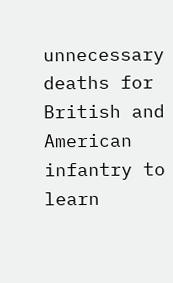unnecessary deaths for British and American infantry to learn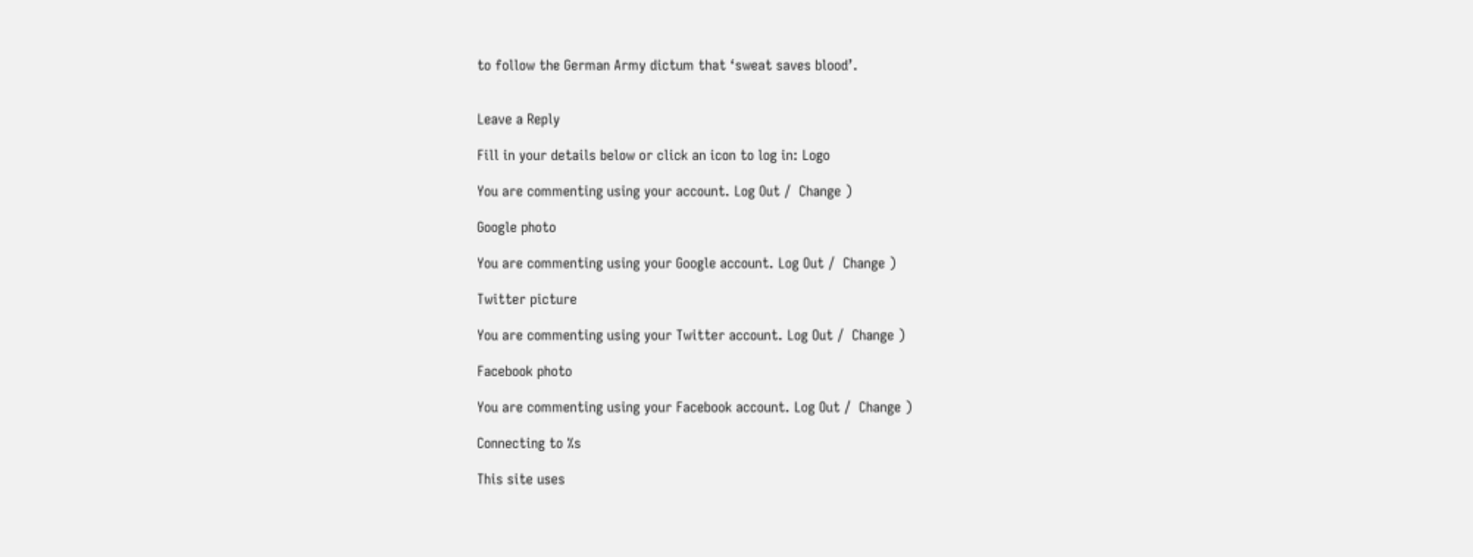to follow the German Army dictum that ‘sweat saves blood’.


Leave a Reply

Fill in your details below or click an icon to log in: Logo

You are commenting using your account. Log Out /  Change )

Google photo

You are commenting using your Google account. Log Out /  Change )

Twitter picture

You are commenting using your Twitter account. Log Out /  Change )

Facebook photo

You are commenting using your Facebook account. Log Out /  Change )

Connecting to %s

This site uses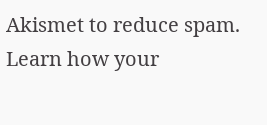Akismet to reduce spam. Learn how your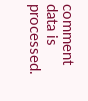comment data is processed.